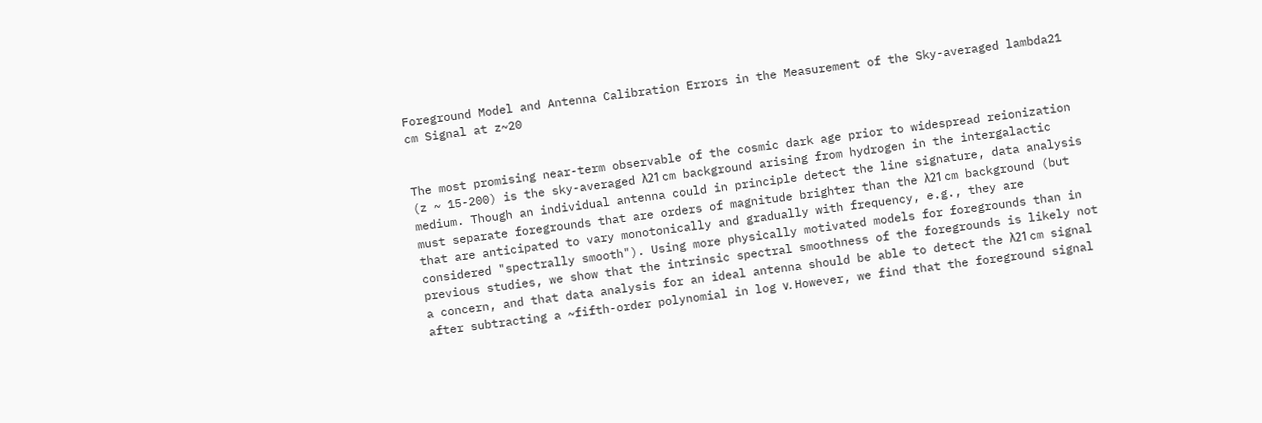Foreground Model and Antenna Calibration Errors in the Measurement of the Sky-averaged lambda21 cm Signal at z~20


The most promising near-term observable of the cosmic dark age prior to widespread reionization (z ~ 15-200) is the sky-averaged λ21 cm background arising from hydrogen in the intergalactic medium. Though an individual antenna could in principle detect the line signature, data analysis must separate foregrounds that are orders of magnitude brighter than the λ21 cm background (but that are anticipated to vary monotonically and gradually with frequency, e.g., they are considered "spectrally smooth"). Using more physically motivated models for foregrounds than in previous studies, we show that the intrinsic spectral smoothness of the foregrounds is likely not a concern, and that data analysis for an ideal antenna should be able to detect the λ21 cm signal after subtracting a ~fifth-order polynomial in log ν. However, we find that the foreground signal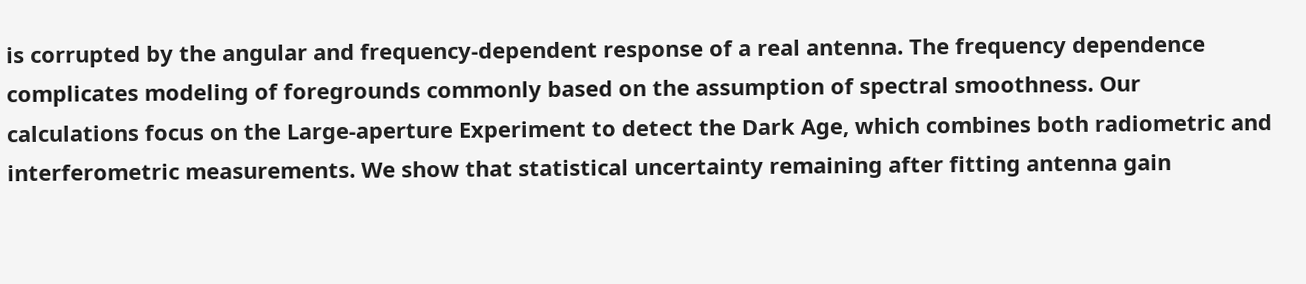is corrupted by the angular and frequency-dependent response of a real antenna. The frequency dependence complicates modeling of foregrounds commonly based on the assumption of spectral smoothness. Our calculations focus on the Large-aperture Experiment to detect the Dark Age, which combines both radiometric and interferometric measurements. We show that statistical uncertainty remaining after fitting antenna gain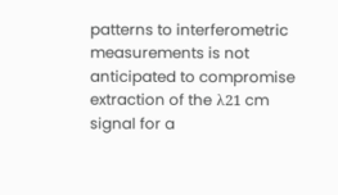patterns to interferometric measurements is not anticipated to compromise extraction of the λ21 cm signal for a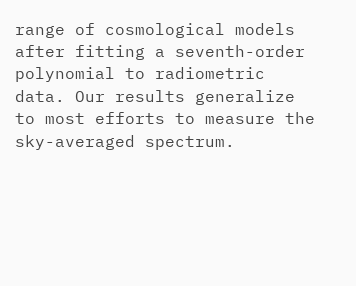range of cosmological models after fitting a seventh-order polynomial to radiometric data. Our results generalize to most efforts to measure the sky-averaged spectrum.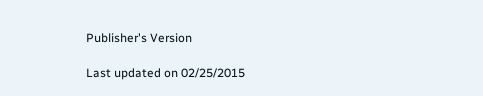Publisher's Version

Last updated on 02/25/2015